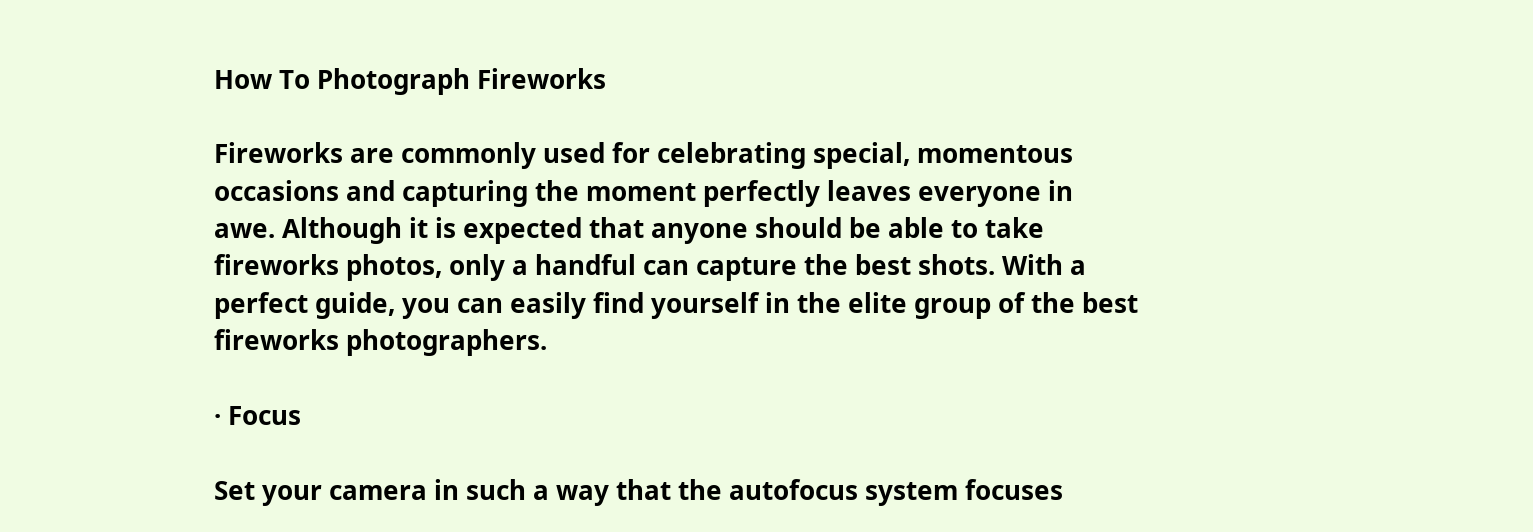How To Photograph Fireworks

Fireworks are commonly used for celebrating special, momentous occasions and capturing the moment perfectly leaves everyone in awe. Although it is expected that anyone should be able to take fireworks photos, only a handful can capture the best shots. With a perfect guide, you can easily find yourself in the elite group of the best fireworks photographers.

· Focus

Set your camera in such a way that the autofocus system focuses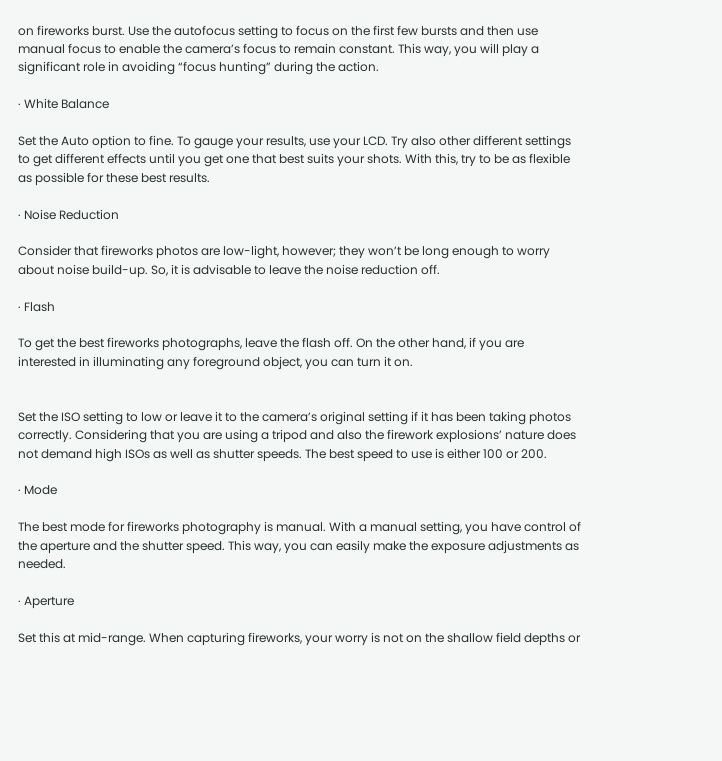on fireworks burst. Use the autofocus setting to focus on the first few bursts and then use manual focus to enable the camera’s focus to remain constant. This way, you will play a significant role in avoiding “focus hunting” during the action.

· White Balance

Set the Auto option to fine. To gauge your results, use your LCD. Try also other different settings to get different effects until you get one that best suits your shots. With this, try to be as flexible as possible for these best results.

· Noise Reduction

Consider that fireworks photos are low-light, however; they won’t be long enough to worry about noise build-up. So, it is advisable to leave the noise reduction off.

· Flash

To get the best fireworks photographs, leave the flash off. On the other hand, if you are interested in illuminating any foreground object, you can turn it on.


Set the ISO setting to low or leave it to the camera’s original setting if it has been taking photos correctly. Considering that you are using a tripod and also the firework explosions’ nature does not demand high ISOs as well as shutter speeds. The best speed to use is either 100 or 200.

· Mode

The best mode for fireworks photography is manual. With a manual setting, you have control of the aperture and the shutter speed. This way, you can easily make the exposure adjustments as needed.

· Aperture

Set this at mid-range. When capturing fireworks, your worry is not on the shallow field depths or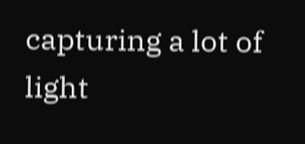capturing a lot of light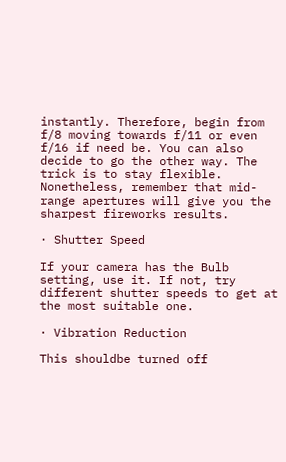instantly. Therefore, begin from f/8 moving towards f/11 or even f/16 if need be. You can also decide to go the other way. The trick is to stay flexible. Nonetheless, remember that mid-range apertures will give you the sharpest fireworks results.

· Shutter Speed

If your camera has the Bulb setting, use it. If not, try different shutter speeds to get at the most suitable one.

· Vibration Reduction

This shouldbe turned off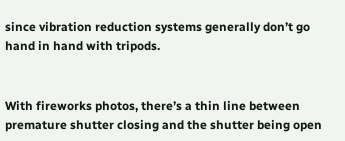since vibration reduction systems generally don’t go hand in hand with tripods.


With fireworks photos, there’s a thin line between premature shutter closing and the shutter being open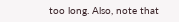too long. Also, note that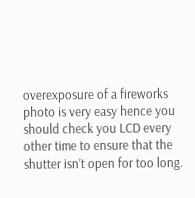overexposure of a fireworks photo is very easy hence you should check you LCD every other time to ensure that the shutter isn’t open for too long.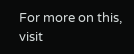For more on this, visit